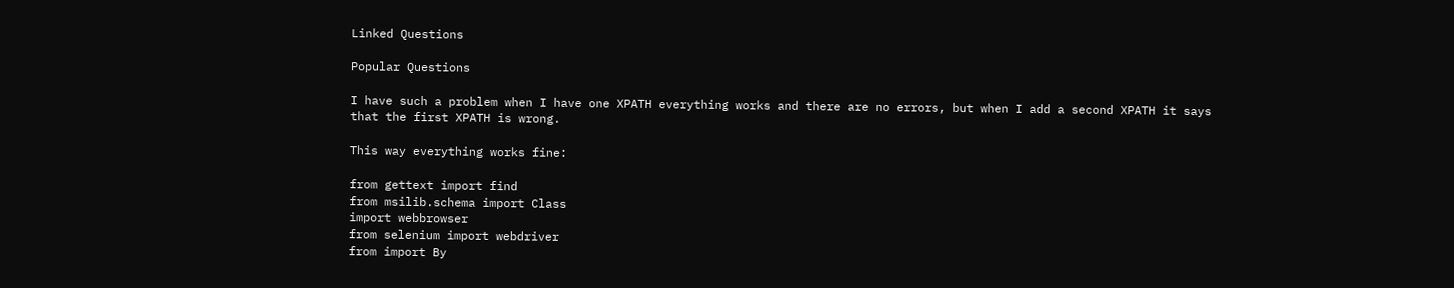Linked Questions

Popular Questions

I have such a problem when I have one XPATH everything works and there are no errors, but when I add a second XPATH it says that the first XPATH is wrong.

This way everything works fine:

from gettext import find
from msilib.schema import Class
import webbrowser
from selenium import webdriver
from import By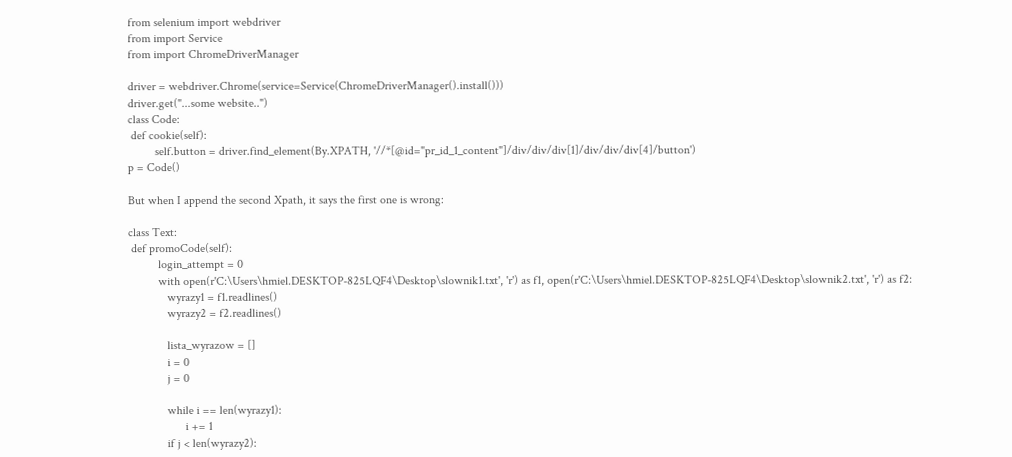from selenium import webdriver
from import Service
from import ChromeDriverManager

driver = webdriver.Chrome(service=Service(ChromeDriverManager().install()))
driver.get("...some website..")
class Code:
 def cookie(self):
         self.button = driver.find_element(By.XPATH, '//*[@id="pr_id_1_content"]/div/div/div[1]/div/div/div[4]/button')
p = Code()

But when I append the second Xpath, it says the first one is wrong:

class Text:
 def promoCode(self):
          login_attempt = 0
          with open(r'C:\Users\hmiel.DESKTOP-825LQF4\Desktop\slownik1.txt', 'r') as f1, open(r'C:\Users\hmiel.DESKTOP-825LQF4\Desktop\slownik2.txt', 'r') as f2:
             wyrazy1 = f1.readlines()
             wyrazy2 = f2.readlines()

             lista_wyrazow = []
             i = 0
             j = 0

             while i == len(wyrazy1):
                   i += 1
             if j < len(wyrazy2):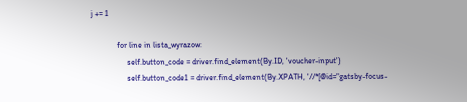j += 1

             for line in lista_wyrazow:
                  self.button_code = driver.find_element(By.ID, 'voucher-input')
                  self.button_code1 = driver.find_element(By.XPATH, '//*[@id="gatsby-focus-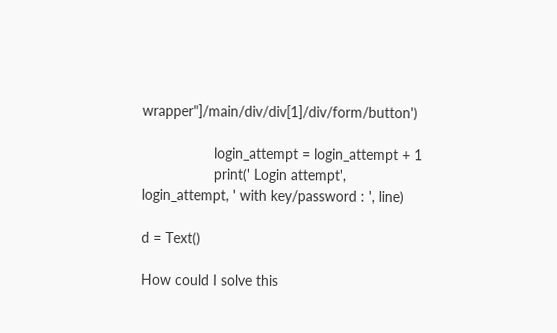wrapper"]/main/div/div[1]/div/form/button')

                  login_attempt = login_attempt + 1
                  print(' Login attempt', login_attempt, ' with key/password : ', line)

d = Text()

How could I solve this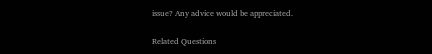issue? Any advice would be appreciated.

Related Questions